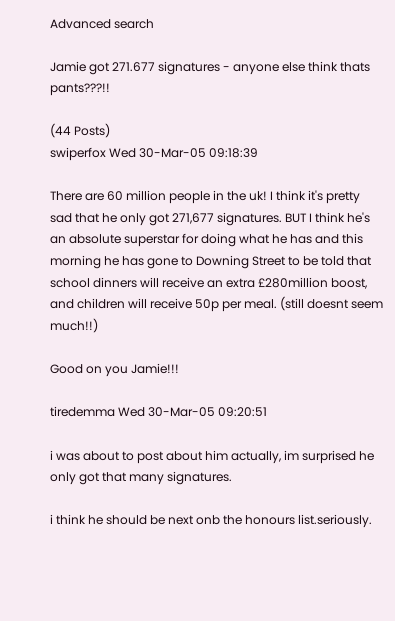Advanced search

Jamie got 271.677 signatures - anyone else think thats pants???!!

(44 Posts)
swiperfox Wed 30-Mar-05 09:18:39

There are 60 million people in the uk! I think it's pretty sad that he only got 271,677 signatures. BUT I think he's an absolute superstar for doing what he has and this morning he has gone to Downing Street to be told that school dinners will receive an extra £280million boost, and children will receive 50p per meal. (still doesnt seem much!!)

Good on you Jamie!!!

tiredemma Wed 30-Mar-05 09:20:51

i was about to post about him actually, im surprised he only got that many signatures.

i think he should be next onb the honours list.seriously.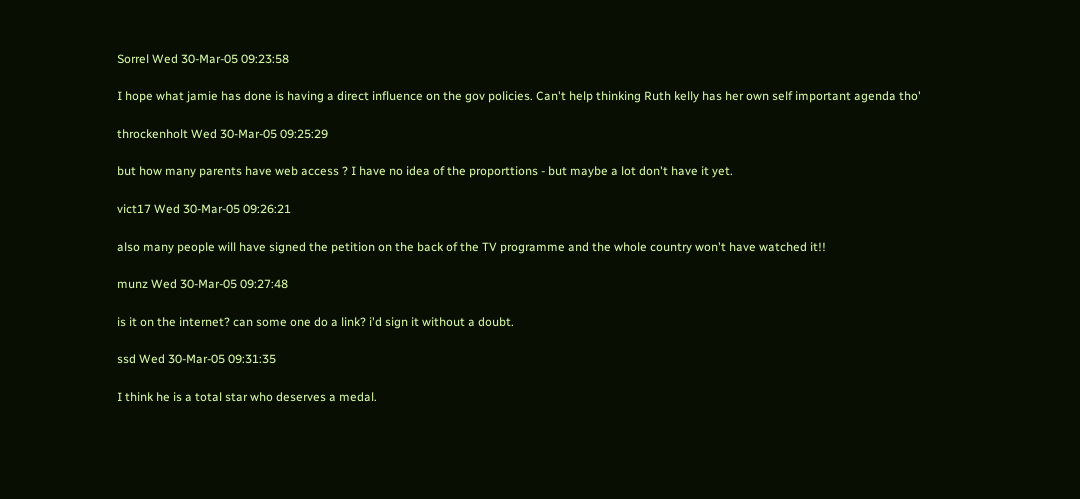Sorrel Wed 30-Mar-05 09:23:58

I hope what jamie has done is having a direct influence on the gov policies. Can't help thinking Ruth kelly has her own self important agenda tho'

throckenholt Wed 30-Mar-05 09:25:29

but how many parents have web access ? I have no idea of the proporttions - but maybe a lot don't have it yet.

vict17 Wed 30-Mar-05 09:26:21

also many people will have signed the petition on the back of the TV programme and the whole country won't have watched it!!

munz Wed 30-Mar-05 09:27:48

is it on the internet? can some one do a link? i'd sign it without a doubt.

ssd Wed 30-Mar-05 09:31:35

I think he is a total star who deserves a medal.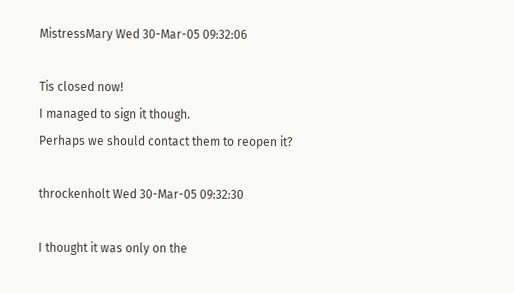MistressMary Wed 30-Mar-05 09:32:06

Tis closed now!
I managed to sign it though.
Perhaps we should contact them to reopen it?

throckenholt Wed 30-Mar-05 09:32:30

I thought it was only on the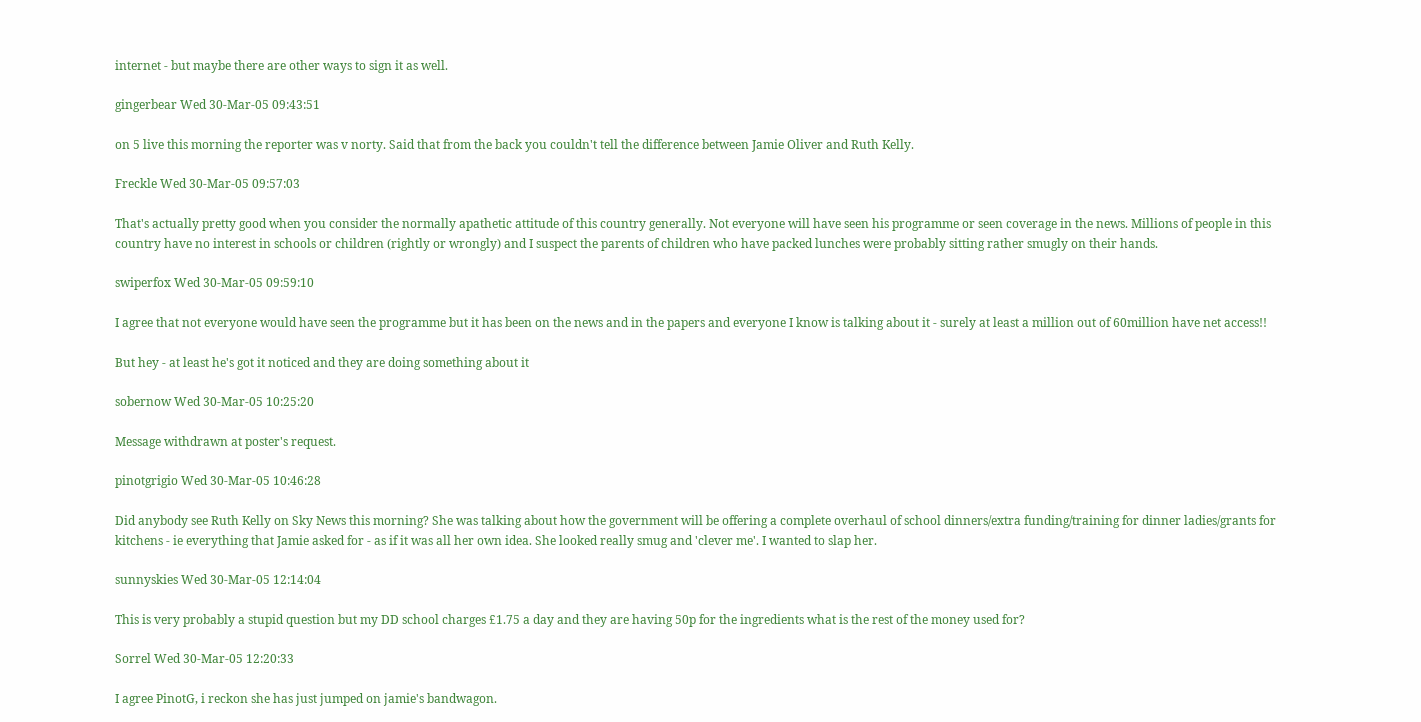internet - but maybe there are other ways to sign it as well.

gingerbear Wed 30-Mar-05 09:43:51

on 5 live this morning the reporter was v norty. Said that from the back you couldn't tell the difference between Jamie Oliver and Ruth Kelly.

Freckle Wed 30-Mar-05 09:57:03

That's actually pretty good when you consider the normally apathetic attitude of this country generally. Not everyone will have seen his programme or seen coverage in the news. Millions of people in this country have no interest in schools or children (rightly or wrongly) and I suspect the parents of children who have packed lunches were probably sitting rather smugly on their hands.

swiperfox Wed 30-Mar-05 09:59:10

I agree that not everyone would have seen the programme but it has been on the news and in the papers and everyone I know is talking about it - surely at least a million out of 60million have net access!!

But hey - at least he's got it noticed and they are doing something about it

sobernow Wed 30-Mar-05 10:25:20

Message withdrawn at poster's request.

pinotgrigio Wed 30-Mar-05 10:46:28

Did anybody see Ruth Kelly on Sky News this morning? She was talking about how the government will be offering a complete overhaul of school dinners/extra funding/training for dinner ladies/grants for kitchens - ie everything that Jamie asked for - as if it was all her own idea. She looked really smug and 'clever me'. I wanted to slap her.

sunnyskies Wed 30-Mar-05 12:14:04

This is very probably a stupid question but my DD school charges £1.75 a day and they are having 50p for the ingredients what is the rest of the money used for?

Sorrel Wed 30-Mar-05 12:20:33

I agree PinotG, i reckon she has just jumped on jamie's bandwagon.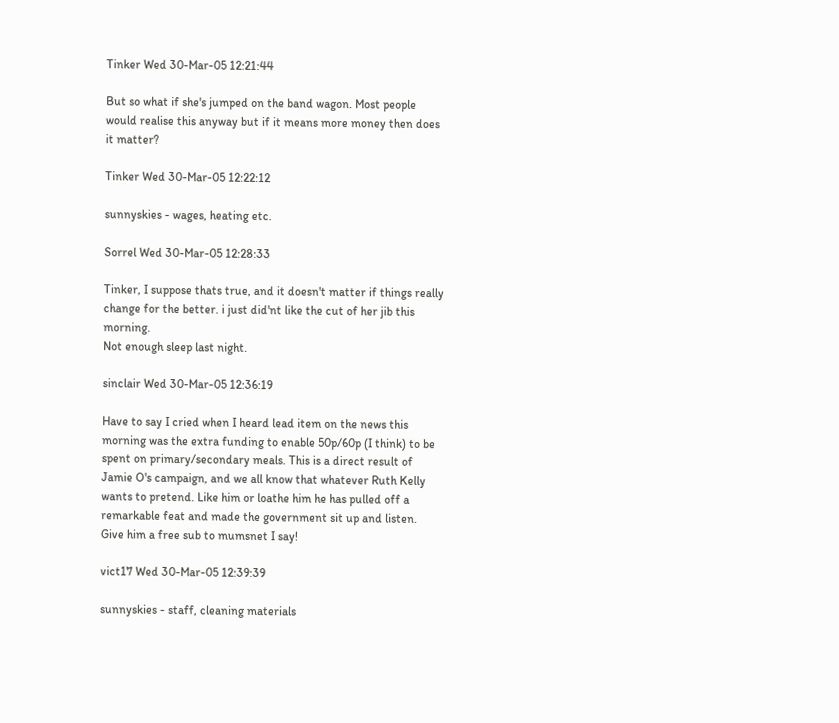Tinker Wed 30-Mar-05 12:21:44

But so what if she's jumped on the band wagon. Most people would realise this anyway but if it means more money then does it matter?

Tinker Wed 30-Mar-05 12:22:12

sunnyskies - wages, heating etc.

Sorrel Wed 30-Mar-05 12:28:33

Tinker, I suppose thats true, and it doesn't matter if things really change for the better. i just did'nt like the cut of her jib this morning.
Not enough sleep last night.

sinclair Wed 30-Mar-05 12:36:19

Have to say I cried when I heard lead item on the news this morning was the extra funding to enable 50p/60p (I think) to be spent on primary/secondary meals. This is a direct result of Jamie O's campaign, and we all know that whatever Ruth Kelly wants to pretend. Like him or loathe him he has pulled off a remarkable feat and made the government sit up and listen. Give him a free sub to mumsnet I say!

vict17 Wed 30-Mar-05 12:39:39

sunnyskies - staff, cleaning materials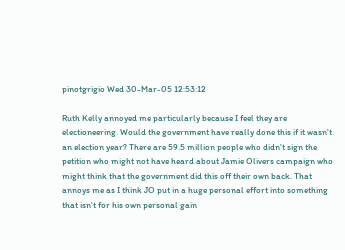pinotgrigio Wed 30-Mar-05 12:53:12

Ruth Kelly annoyed me particularly because I feel they are electioneering. Would the government have really done this if it wasn't an election year? There are 59.5 million people who didn't sign the petition who might not have heard about Jamie Olivers campaign who might think that the government did this off their own back. That annoys me as I think JO put in a huge personal effort into something that isn't for his own personal gain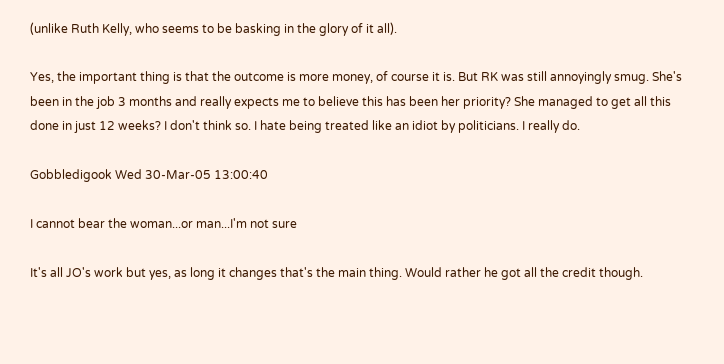(unlike Ruth Kelly, who seems to be basking in the glory of it all).

Yes, the important thing is that the outcome is more money, of course it is. But RK was still annoyingly smug. She's been in the job 3 months and really expects me to believe this has been her priority? She managed to get all this done in just 12 weeks? I don't think so. I hate being treated like an idiot by politicians. I really do.

Gobbledigook Wed 30-Mar-05 13:00:40

I cannot bear the woman...or man...I'm not sure

It's all JO's work but yes, as long it changes that's the main thing. Would rather he got all the credit though.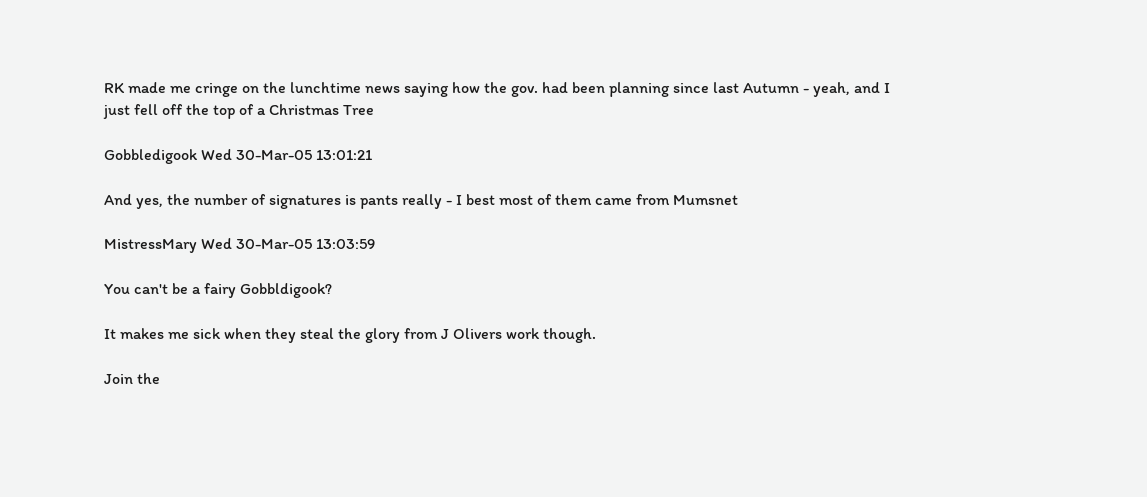RK made me cringe on the lunchtime news saying how the gov. had been planning since last Autumn - yeah, and I just fell off the top of a Christmas Tree

Gobbledigook Wed 30-Mar-05 13:01:21

And yes, the number of signatures is pants really - I best most of them came from Mumsnet

MistressMary Wed 30-Mar-05 13:03:59

You can't be a fairy Gobbldigook?

It makes me sick when they steal the glory from J Olivers work though.

Join the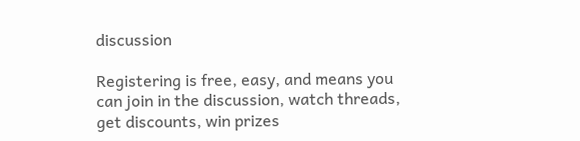discussion

Registering is free, easy, and means you can join in the discussion, watch threads, get discounts, win prizes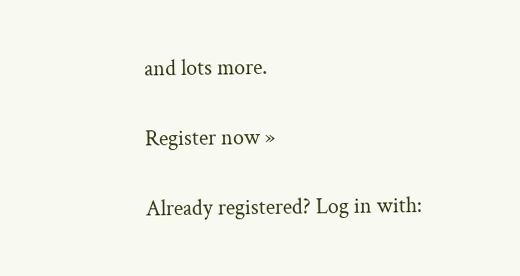and lots more.

Register now »

Already registered? Log in with: